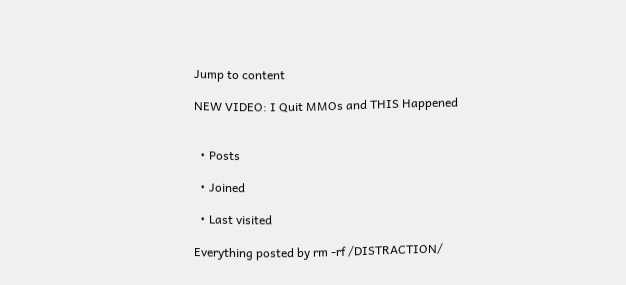Jump to content

NEW VIDEO: I Quit MMOs and THIS Happened


  • Posts

  • Joined

  • Last visited

Everything posted by rm -rf /DISTRACTION/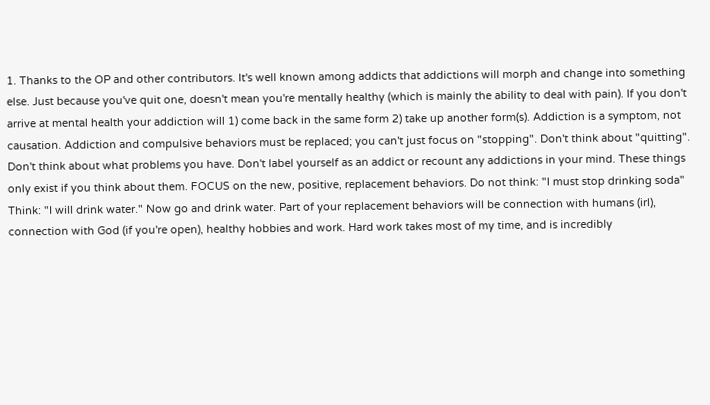1. Thanks to the OP and other contributors. It's well known among addicts that addictions will morph and change into something else. Just because you've quit one, doesn't mean you're mentally healthy (which is mainly the ability to deal with pain). If you don't arrive at mental health your addiction will 1) come back in the same form 2) take up another form(s). Addiction is a symptom, not causation. Addiction and compulsive behaviors must be replaced; you can't just focus on "stopping". Don't think about "quitting". Don't think about what problems you have. Don't label yourself as an addict or recount any addictions in your mind. These things only exist if you think about them. FOCUS on the new, positive, replacement behaviors. Do not think: "I must stop drinking soda" Think: "I will drink water." Now go and drink water. Part of your replacement behaviors will be connection with humans (irl), connection with God (if you're open), healthy hobbies and work. Hard work takes most of my time, and is incredibly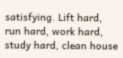satisfying. Lift hard, run hard, work hard, study hard, clean house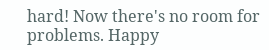hard! Now there's no room for problems. Happy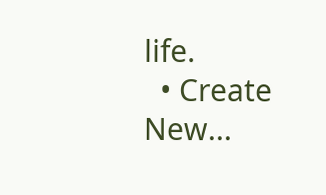life.
  • Create New...